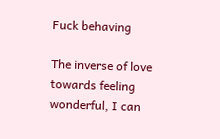Fuck behaving

The inverse of love towards feeling wonderful, I can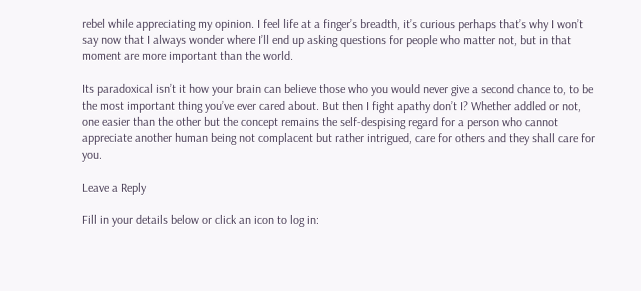rebel while appreciating my opinion. I feel life at a finger’s breadth, it’s curious perhaps that’s why I won’t say now that I always wonder where I’ll end up asking questions for people who matter not, but in that moment are more important than the world.

Its paradoxical isn’t it how your brain can believe those who you would never give a second chance to, to be the most important thing you’ve ever cared about. But then I fight apathy don’t I? Whether addled or not, one easier than the other but the concept remains the self-despising regard for a person who cannot appreciate another human being not complacent but rather intrigued, care for others and they shall care for you.

Leave a Reply

Fill in your details below or click an icon to log in: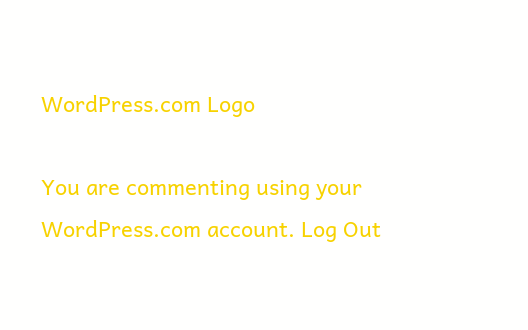WordPress.com Logo

You are commenting using your WordPress.com account. Log Out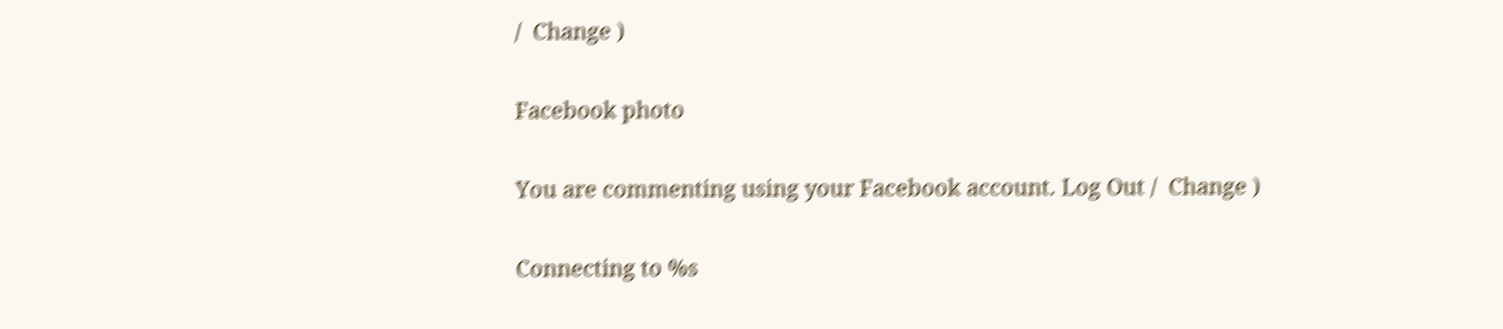/  Change )

Facebook photo

You are commenting using your Facebook account. Log Out /  Change )

Connecting to %s